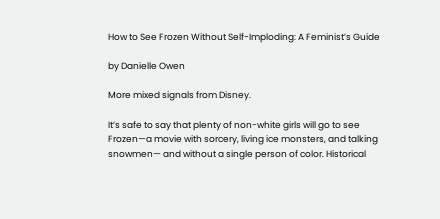How to See Frozen Without Self-Imploding: A Feminist’s Guide

by Danielle Owen

More mixed signals from Disney.

It’s safe to say that plenty of non-white girls will go to see Frozen—a movie with sorcery, living ice monsters, and talking snowmen— and without a single person of color. Historical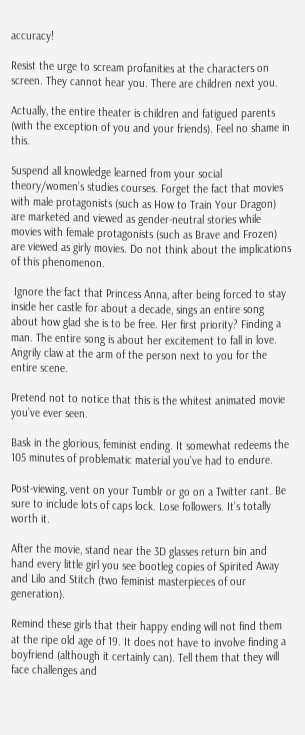accuracy!

Resist the urge to scream profanities at the characters on screen. They cannot hear you. There are children next you.

Actually, the entire theater is children and fatigued parents (with the exception of you and your friends). Feel no shame in this.

Suspend all knowledge learned from your social theory/women’s studies courses. Forget the fact that movies with male protagonists (such as How to Train Your Dragon) are marketed and viewed as gender-neutral stories while movies with female protagonists (such as Brave and Frozen) are viewed as girly movies. Do not think about the implications of this phenomenon.

 Ignore the fact that Princess Anna, after being forced to stay inside her castle for about a decade, sings an entire song about how glad she is to be free. Her first priority? Finding a man. The entire song is about her excitement to fall in love. Angrily claw at the arm of the person next to you for the entire scene.

Pretend not to notice that this is the whitest animated movie you’ve ever seen.

Bask in the glorious, feminist ending. It somewhat redeems the 105 minutes of problematic material you’ve had to endure.

Post-viewing, vent on your Tumblr or go on a Twitter rant. Be sure to include lots of caps lock. Lose followers. It’s totally worth it.

After the movie, stand near the 3D glasses return bin and hand every little girl you see bootleg copies of Spirited Away and Lilo and Stitch (two feminist masterpieces of our generation).

Remind these girls that their happy ending will not find them at the ripe old age of 19. It does not have to involve finding a boyfriend (although it certainly can). Tell them that they will face challenges and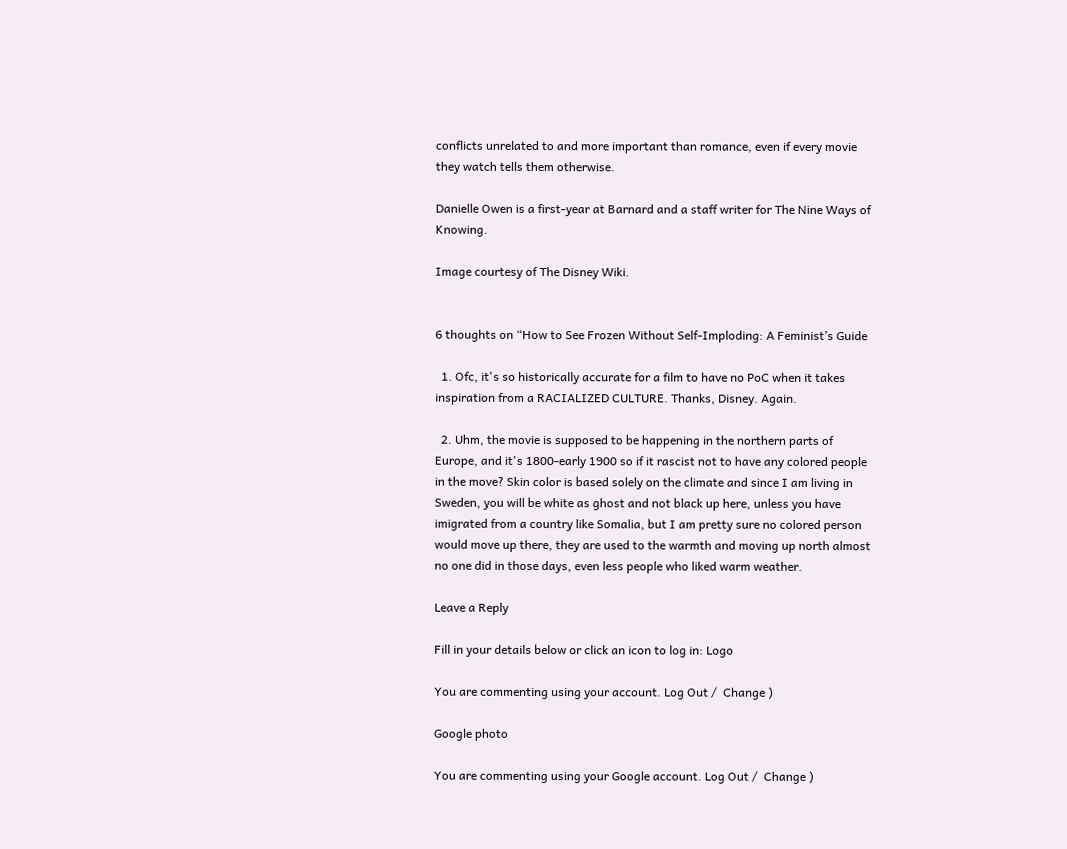conflicts unrelated to and more important than romance, even if every movie they watch tells them otherwise.

Danielle Owen is a first-year at Barnard and a staff writer for The Nine Ways of Knowing.

Image courtesy of The Disney Wiki.


6 thoughts on “How to See Frozen Without Self-Imploding: A Feminist’s Guide

  1. Ofc, it's so historically accurate for a film to have no PoC when it takes inspiration from a RACIALIZED CULTURE. Thanks, Disney. Again.

  2. Uhm, the movie is supposed to be happening in the northern parts of Europe, and it's 1800-early 1900 so if it rascist not to have any colored people in the move? Skin color is based solely on the climate and since I am living in Sweden, you will be white as ghost and not black up here, unless you have imigrated from a country like Somalia, but I am pretty sure no colored person would move up there, they are used to the warmth and moving up north almost no one did in those days, even less people who liked warm weather.

Leave a Reply

Fill in your details below or click an icon to log in: Logo

You are commenting using your account. Log Out /  Change )

Google photo

You are commenting using your Google account. Log Out /  Change )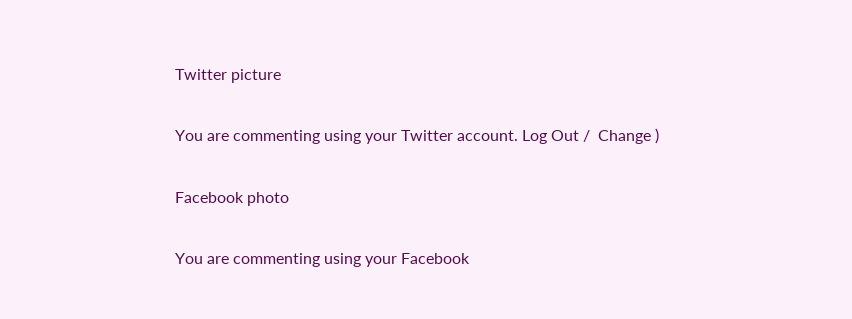Twitter picture

You are commenting using your Twitter account. Log Out /  Change )

Facebook photo

You are commenting using your Facebook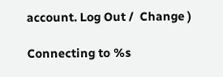account. Log Out /  Change )

Connecting to %s